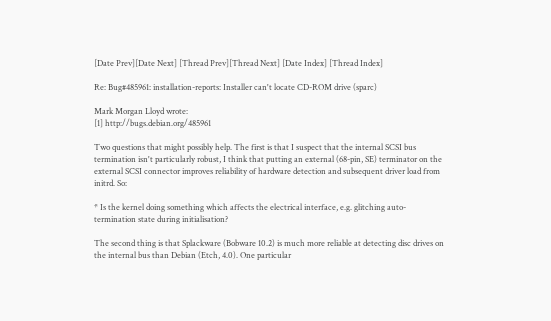[Date Prev][Date Next] [Thread Prev][Thread Next] [Date Index] [Thread Index]

Re: Bug#485961: installation-reports: Installer can't locate CD-ROM drive (sparc)

Mark Morgan Lloyd wrote:
[1] http://bugs.debian.org/485961

Two questions that might possibly help. The first is that I suspect that the internal SCSI bus termination isn't particularly robust, I think that putting an external (68-pin, SE) terminator on the external SCSI connector improves reliability of hardware detection and subsequent driver load from initrd. So:

* Is the kernel doing something which affects the electrical interface, e.g. glitching auto-termination state during initialisation?

The second thing is that Splackware (Bobware 10.2) is much more reliable at detecting disc drives on the internal bus than Debian (Etch, 4.0). One particular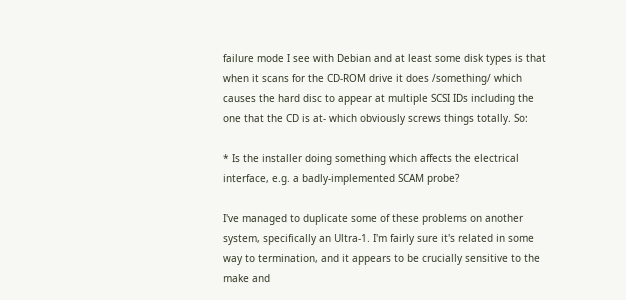failure mode I see with Debian and at least some disk types is that when it scans for the CD-ROM drive it does /something/ which causes the hard disc to appear at multiple SCSI IDs including the one that the CD is at- which obviously screws things totally. So:

* Is the installer doing something which affects the electrical interface, e.g. a badly-implemented SCAM probe?

I've managed to duplicate some of these problems on another system, specifically an Ultra-1. I'm fairly sure it's related in some way to termination, and it appears to be crucially sensitive to the make and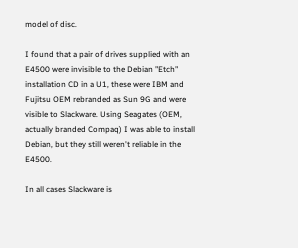model of disc.

I found that a pair of drives supplied with an E4500 were invisible to the Debian "Etch" installation CD in a U1, these were IBM and Fujitsu OEM rebranded as Sun 9G and were visible to Slackware. Using Seagates (OEM, actually branded Compaq) I was able to install Debian, but they still weren't reliable in the E4500.

In all cases Slackware is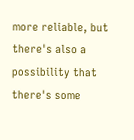more reliable, but there's also a possibility that there's some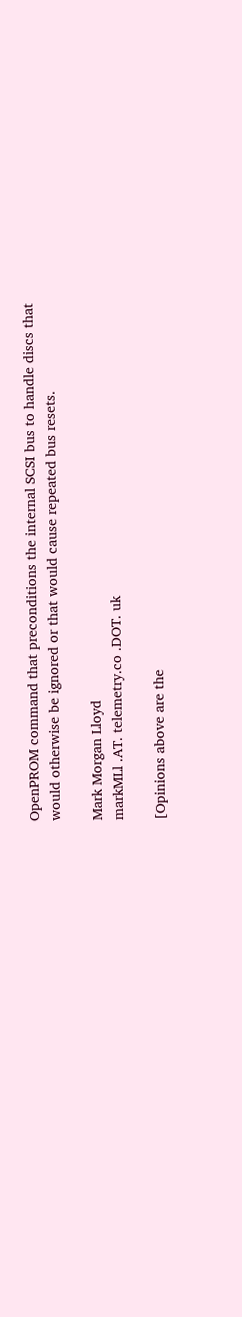OpenPROM command that preconditions the internal SCSI bus to handle discs that would otherwise be ignored or that would cause repeated bus resets.

Mark Morgan Lloyd
markMLl .AT. telemetry.co .DOT. uk

[Opinions above are the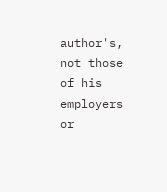author's, not those of his employers or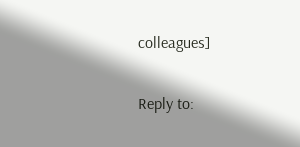colleagues]

Reply to: